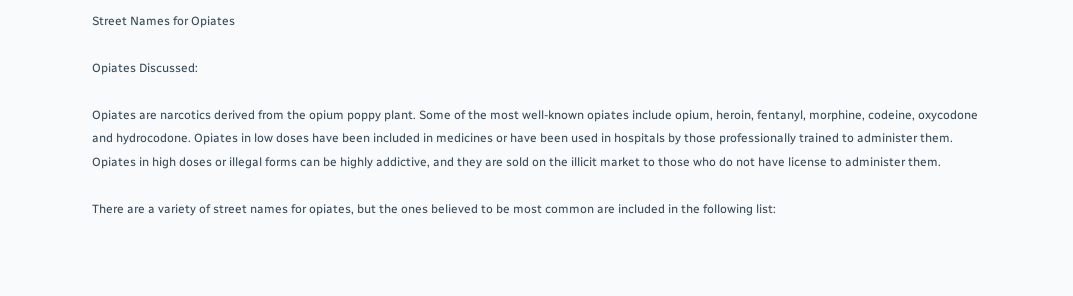Street Names for Opiates

Opiates Discussed:

Opiates are narcotics derived from the opium poppy plant. Some of the most well-known opiates include opium, heroin, fentanyl, morphine, codeine, oxycodone and hydrocodone. Opiates in low doses have been included in medicines or have been used in hospitals by those professionally trained to administer them. Opiates in high doses or illegal forms can be highly addictive, and they are sold on the illicit market to those who do not have license to administer them.

There are a variety of street names for opiates, but the ones believed to be most common are included in the following list: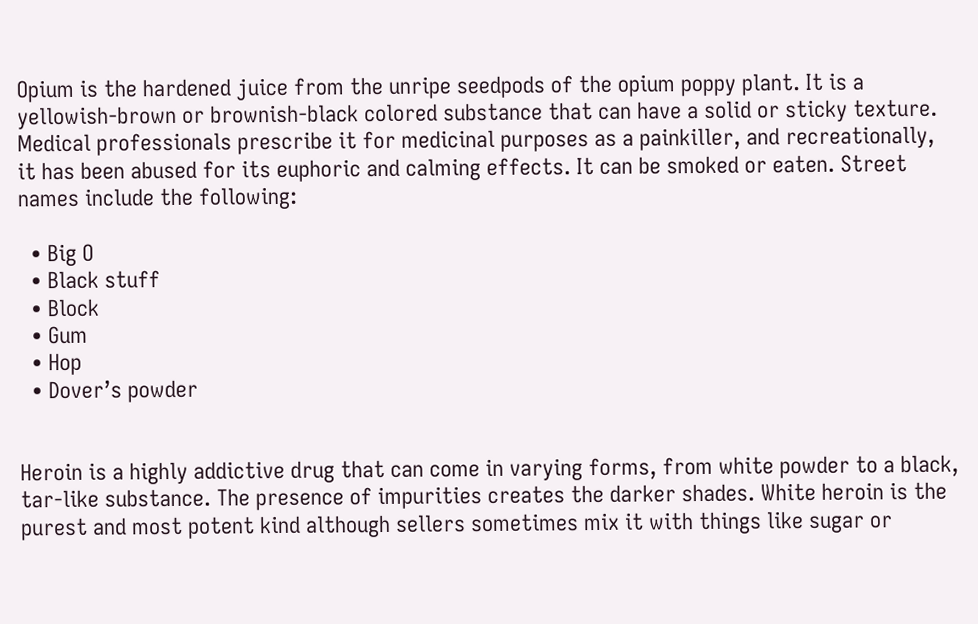Opium is the hardened juice from the unripe seedpods of the opium poppy plant. It is a yellowish-brown or brownish-black colored substance that can have a solid or sticky texture. Medical professionals prescribe it for medicinal purposes as a painkiller, and recreationally, it has been abused for its euphoric and calming effects. It can be smoked or eaten. Street names include the following:

  • Big O
  • Black stuff
  • Block
  • Gum
  • Hop
  • Dover’s powder


Heroin is a highly addictive drug that can come in varying forms, from white powder to a black, tar-like substance. The presence of impurities creates the darker shades. White heroin is the purest and most potent kind although sellers sometimes mix it with things like sugar or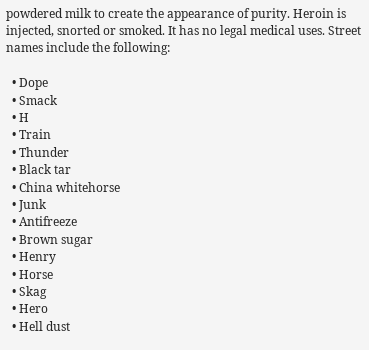powdered milk to create the appearance of purity. Heroin is injected, snorted or smoked. It has no legal medical uses. Street names include the following:

  • Dope
  • Smack
  • H
  • Train
  • Thunder
  • Black tar
  • China whitehorse
  • Junk
  • Antifreeze
  • Brown sugar
  • Henry
  • Horse
  • Skag
  • Hero
  • Hell dust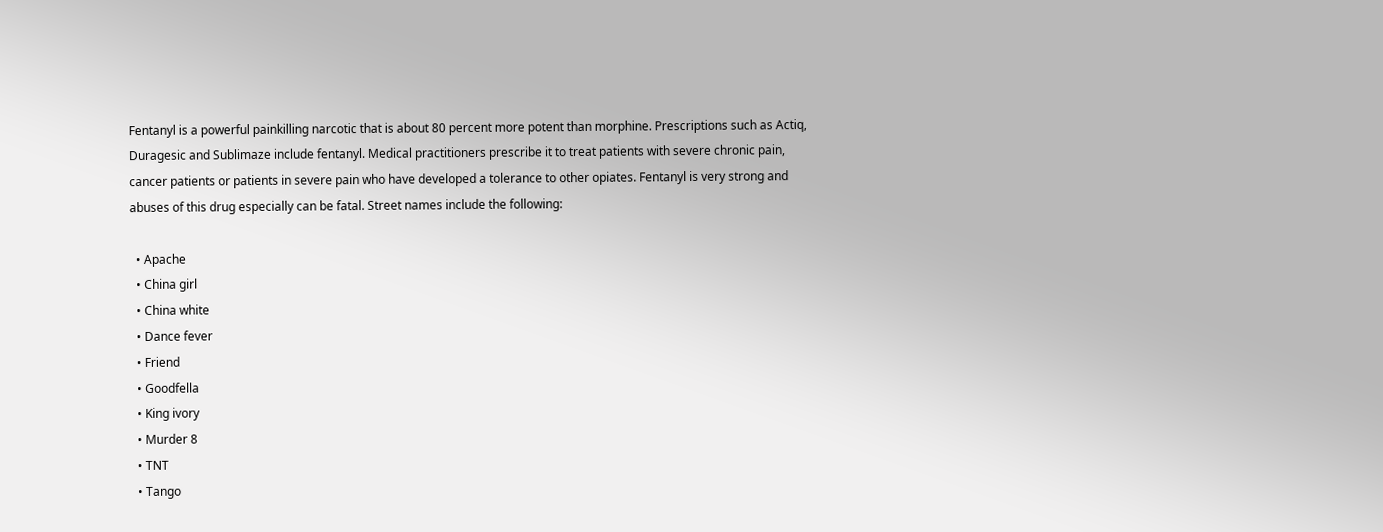Fentanyl is a powerful painkilling narcotic that is about 80 percent more potent than morphine. Prescriptions such as Actiq, Duragesic and Sublimaze include fentanyl. Medical practitioners prescribe it to treat patients with severe chronic pain, cancer patients or patients in severe pain who have developed a tolerance to other opiates. Fentanyl is very strong and abuses of this drug especially can be fatal. Street names include the following:

  • Apache
  • China girl
  • China white
  • Dance fever
  • Friend
  • Goodfella
  • King ivory
  • Murder 8
  • TNT
  • Tango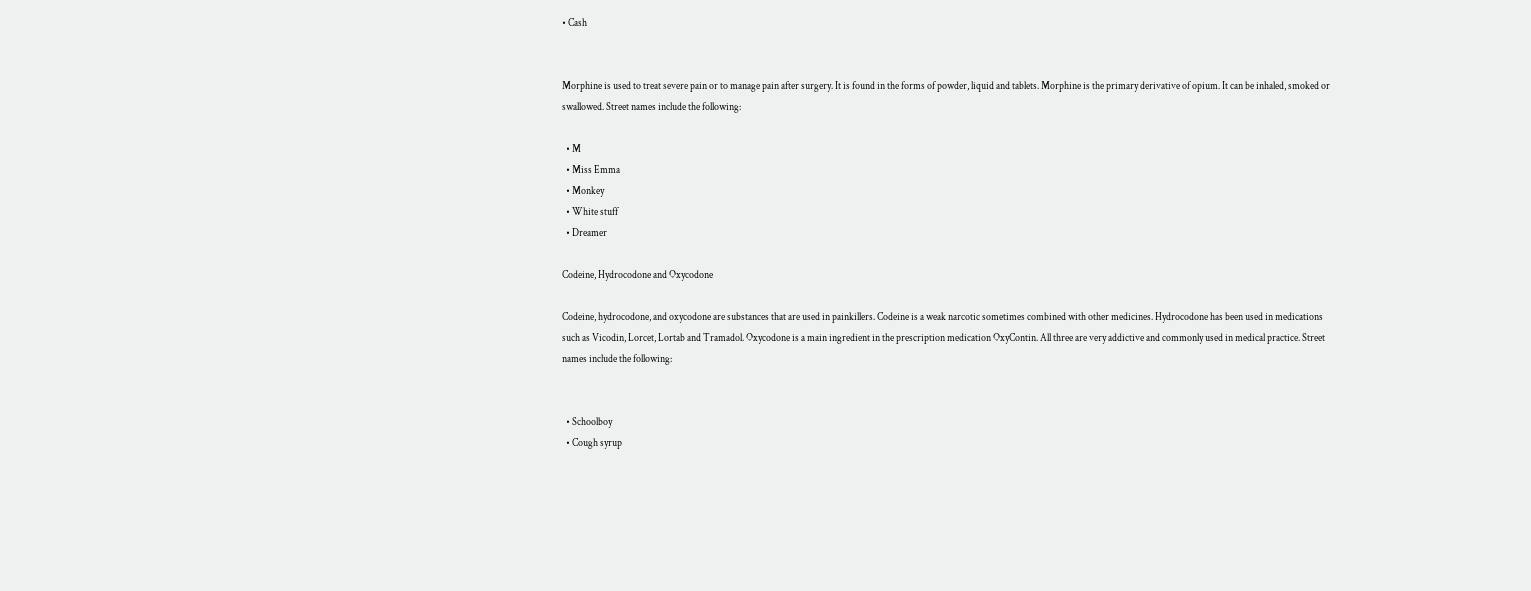• Cash


Morphine is used to treat severe pain or to manage pain after surgery. It is found in the forms of powder, liquid and tablets. Morphine is the primary derivative of opium. It can be inhaled, smoked or swallowed. Street names include the following:

  • M
  • Miss Emma
  • Monkey
  • White stuff
  • Dreamer

Codeine, Hydrocodone and Oxycodone

Codeine, hydrocodone, and oxycodone are substances that are used in painkillers. Codeine is a weak narcotic sometimes combined with other medicines. Hydrocodone has been used in medications such as Vicodin, Lorcet, Lortab and Tramadol. Oxycodone is a main ingredient in the prescription medication OxyContin. All three are very addictive and commonly used in medical practice. Street names include the following:


  • Schoolboy
  • Cough syrup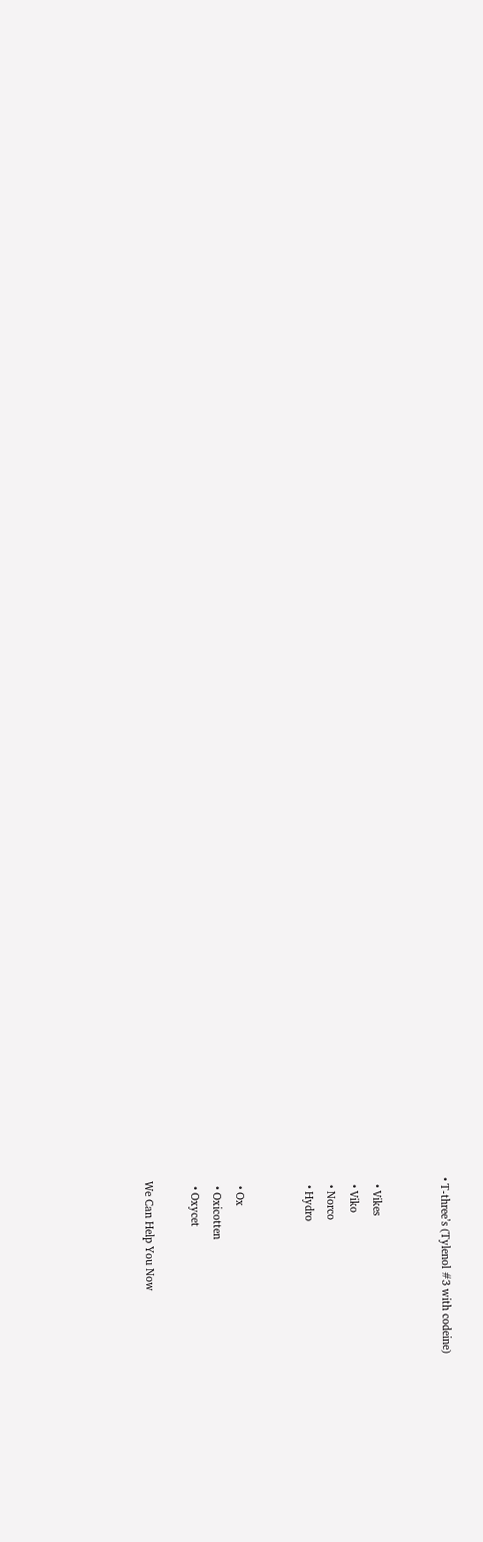• T-three’s (Tylenol #3 with codeine)


  • Vikes
  • Viko
  • Norco
  • Hydro


  • Ox
  • Oxicotten
  • Oxycet

We Can Help You Now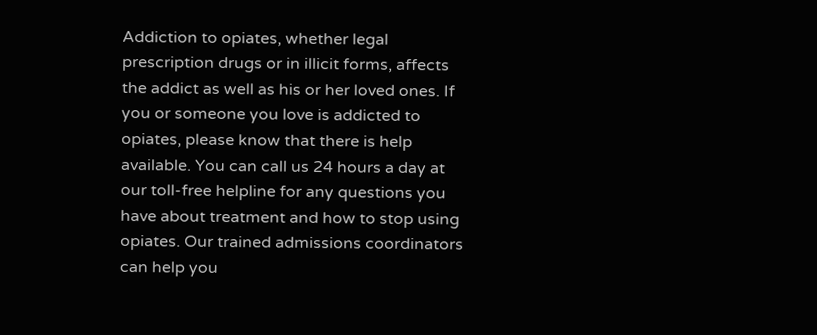Addiction to opiates, whether legal prescription drugs or in illicit forms, affects the addict as well as his or her loved ones. If you or someone you love is addicted to opiates, please know that there is help available. You can call us 24 hours a day at our toll-free helpline for any questions you have about treatment and how to stop using opiates. Our trained admissions coordinators can help you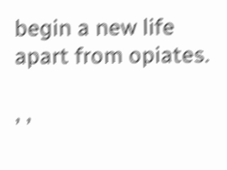begin a new life apart from opiates.

, ,